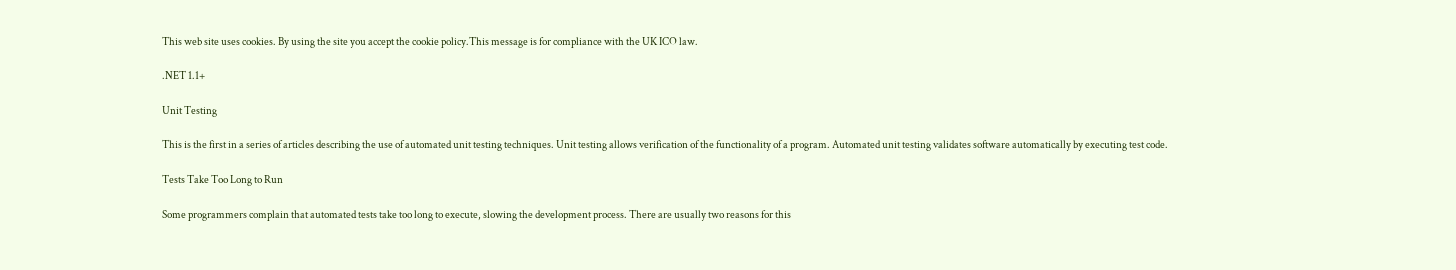This web site uses cookies. By using the site you accept the cookie policy.This message is for compliance with the UK ICO law.

.NET 1.1+

Unit Testing

This is the first in a series of articles describing the use of automated unit testing techniques. Unit testing allows verification of the functionality of a program. Automated unit testing validates software automatically by executing test code.

Tests Take Too Long to Run

Some programmers complain that automated tests take too long to execute, slowing the development process. There are usually two reasons for this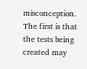misconception. The first is that the tests being created may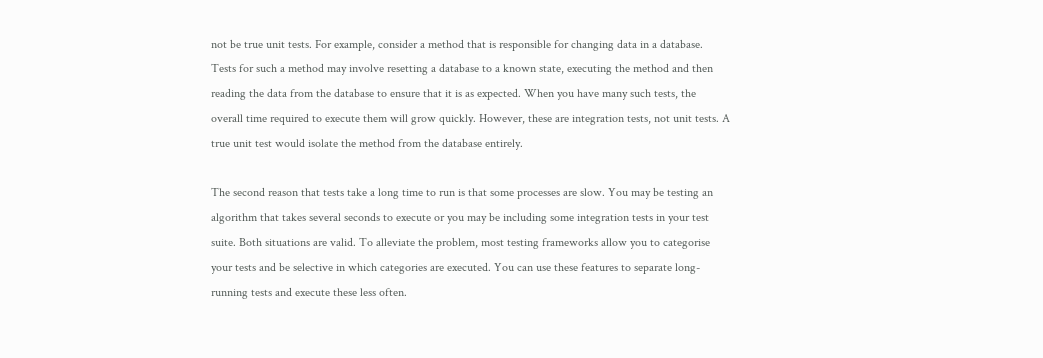not be true unit tests. For example, consider a method that is responsible for changing data in a database. Tests for such a method may involve resetting a database to a known state, executing the method and then reading the data from the database to ensure that it is as expected. When you have many such tests, the overall time required to execute them will grow quickly. However, these are integration tests, not unit tests. A true unit test would isolate the method from the database entirely.

The second reason that tests take a long time to run is that some processes are slow. You may be testing an algorithm that takes several seconds to execute or you may be including some integration tests in your test suite. Both situations are valid. To alleviate the problem, most testing frameworks allow you to categorise your tests and be selective in which categories are executed. You can use these features to separate long-running tests and execute these less often.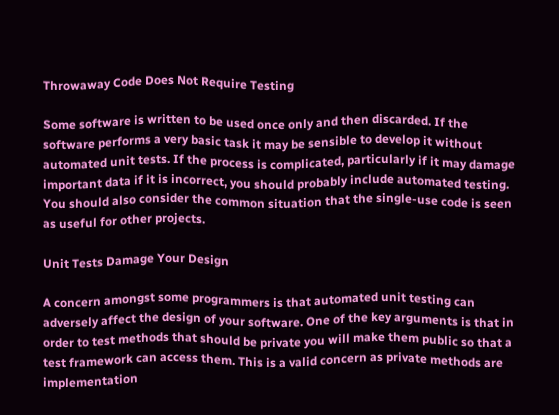Throwaway Code Does Not Require Testing

Some software is written to be used once only and then discarded. If the software performs a very basic task it may be sensible to develop it without automated unit tests. If the process is complicated, particularly if it may damage important data if it is incorrect, you should probably include automated testing. You should also consider the common situation that the single-use code is seen as useful for other projects.

Unit Tests Damage Your Design

A concern amongst some programmers is that automated unit testing can adversely affect the design of your software. One of the key arguments is that in order to test methods that should be private you will make them public so that a test framework can access them. This is a valid concern as private methods are implementation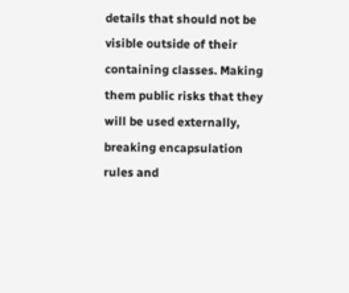details that should not be visible outside of their containing classes. Making them public risks that they will be used externally, breaking encapsulation rules and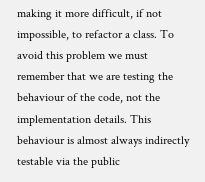making it more difficult, if not impossible, to refactor a class. To avoid this problem we must remember that we are testing the behaviour of the code, not the implementation details. This behaviour is almost always indirectly testable via the public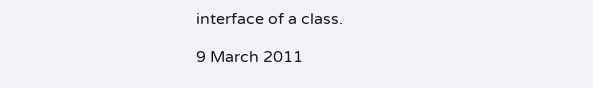interface of a class.

9 March 2011